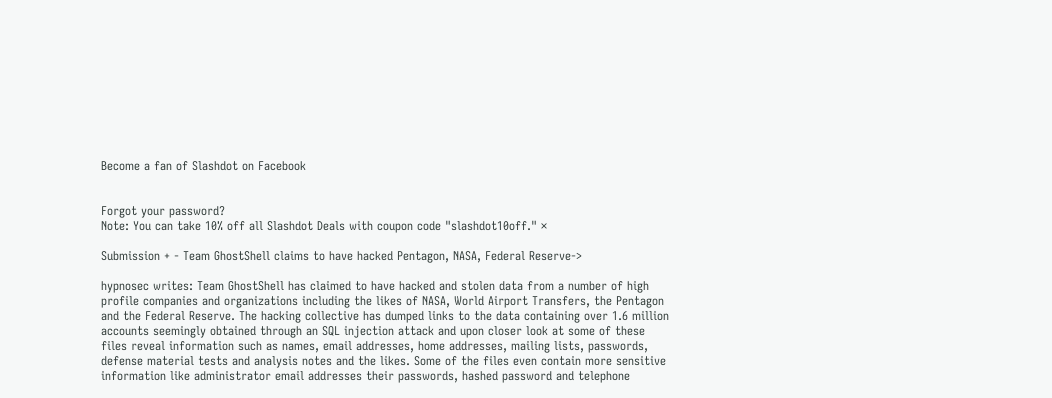Become a fan of Slashdot on Facebook


Forgot your password?
Note: You can take 10% off all Slashdot Deals with coupon code "slashdot10off." ×

Submission + - Team GhostShell claims to have hacked Pentagon, NASA, Federal Reserve->

hypnosec writes: Team GhostShell has claimed to have hacked and stolen data from a number of high profile companies and organizations including the likes of NASA, World Airport Transfers, the Pentagon and the Federal Reserve. The hacking collective has dumped links to the data containing over 1.6 million accounts seemingly obtained through an SQL injection attack and upon closer look at some of these files reveal information such as names, email addresses, home addresses, mailing lists, passwords, defense material tests and analysis notes and the likes. Some of the files even contain more sensitive information like administrator email addresses their passwords, hashed password and telephone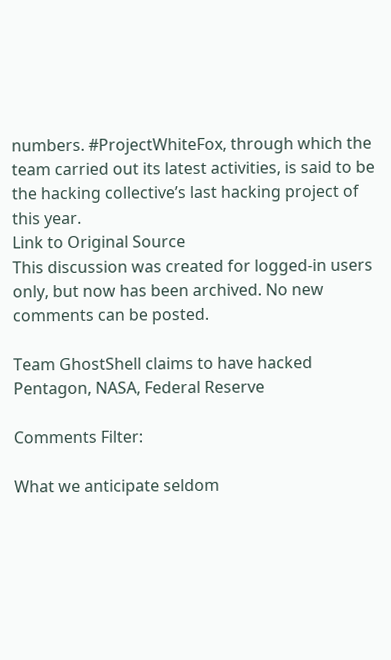numbers. #ProjectWhiteFox, through which the team carried out its latest activities, is said to be the hacking collective’s last hacking project of this year.
Link to Original Source
This discussion was created for logged-in users only, but now has been archived. No new comments can be posted.

Team GhostShell claims to have hacked Pentagon, NASA, Federal Reserve

Comments Filter:

What we anticipate seldom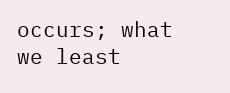occurs; what we least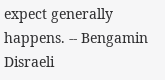expect generally happens. -- Bengamin Disraeli